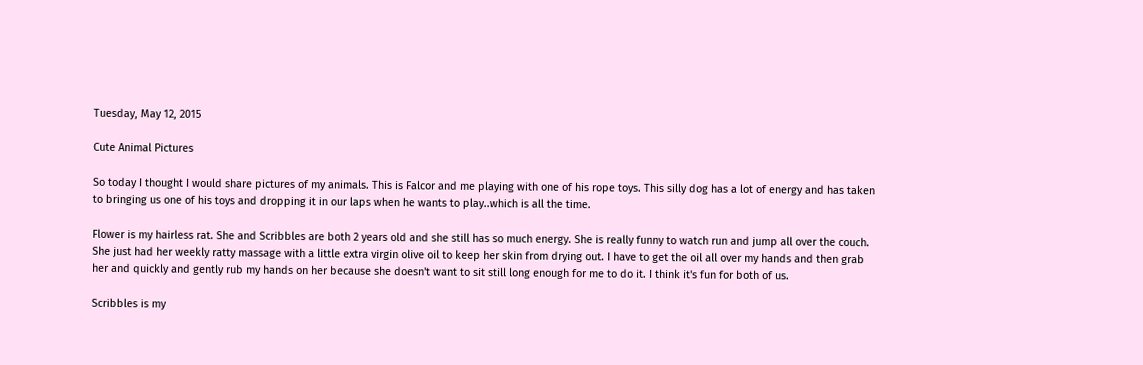Tuesday, May 12, 2015

Cute Animal Pictures

So today I thought I would share pictures of my animals. This is Falcor and me playing with one of his rope toys. This silly dog has a lot of energy and has taken to bringing us one of his toys and dropping it in our laps when he wants to play..which is all the time.

Flower is my hairless rat. She and Scribbles are both 2 years old and she still has so much energy. She is really funny to watch run and jump all over the couch. She just had her weekly ratty massage with a little extra virgin olive oil to keep her skin from drying out. I have to get the oil all over my hands and then grab her and quickly and gently rub my hands on her because she doesn't want to sit still long enough for me to do it. I think it's fun for both of us.

Scribbles is my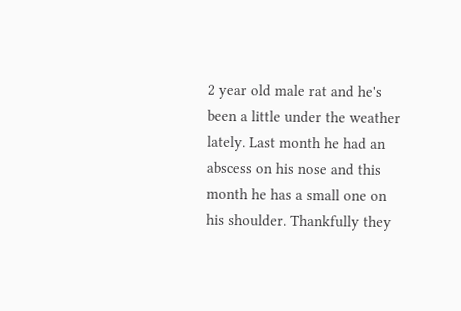2 year old male rat and he's been a little under the weather lately. Last month he had an abscess on his nose and this month he has a small one on his shoulder. Thankfully they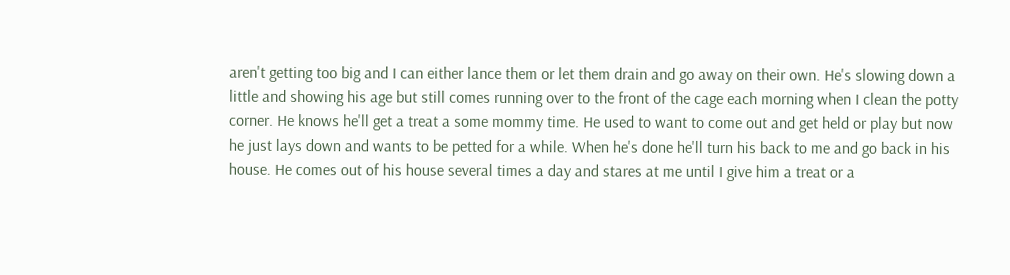aren't getting too big and I can either lance them or let them drain and go away on their own. He's slowing down a little and showing his age but still comes running over to the front of the cage each morning when I clean the potty corner. He knows he'll get a treat a some mommy time. He used to want to come out and get held or play but now he just lays down and wants to be petted for a while. When he's done he'll turn his back to me and go back in his house. He comes out of his house several times a day and stares at me until I give him a treat or a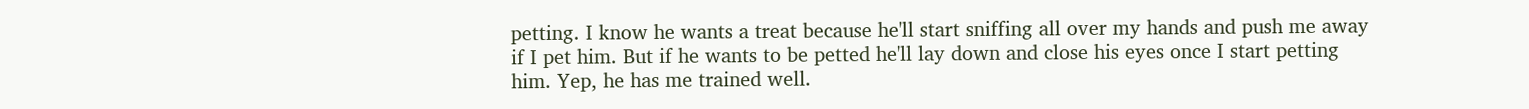petting. I know he wants a treat because he'll start sniffing all over my hands and push me away if I pet him. But if he wants to be petted he'll lay down and close his eyes once I start petting him. Yep, he has me trained well.